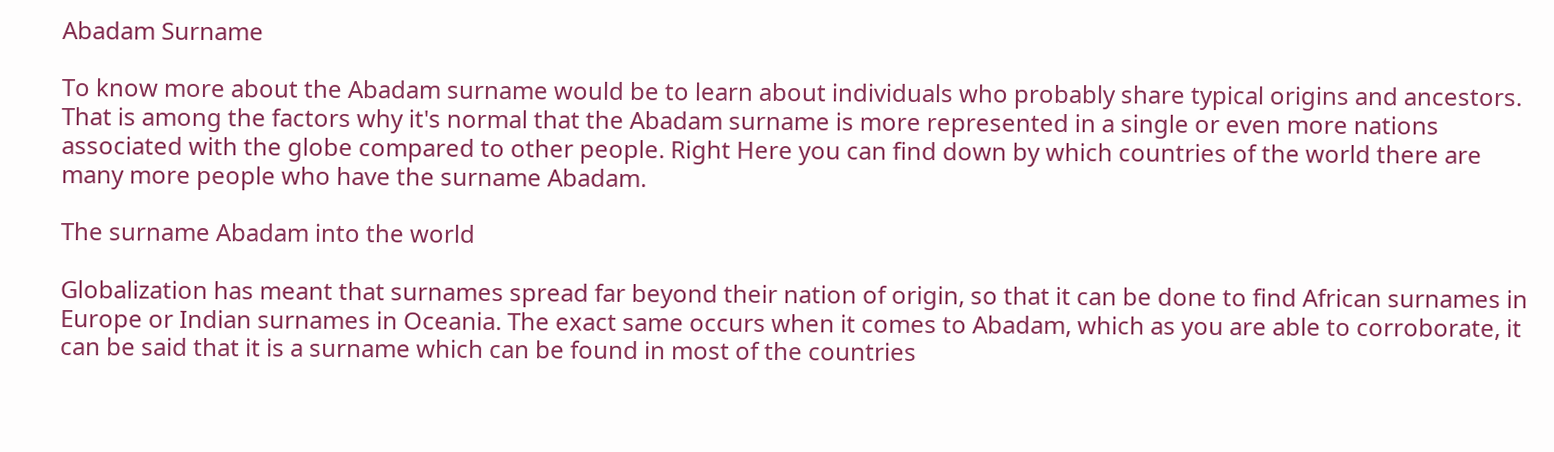Abadam Surname

To know more about the Abadam surname would be to learn about individuals who probably share typical origins and ancestors. That is among the factors why it's normal that the Abadam surname is more represented in a single or even more nations associated with the globe compared to other people. Right Here you can find down by which countries of the world there are many more people who have the surname Abadam.

The surname Abadam into the world

Globalization has meant that surnames spread far beyond their nation of origin, so that it can be done to find African surnames in Europe or Indian surnames in Oceania. The exact same occurs when it comes to Abadam, which as you are able to corroborate, it can be said that it is a surname which can be found in most of the countries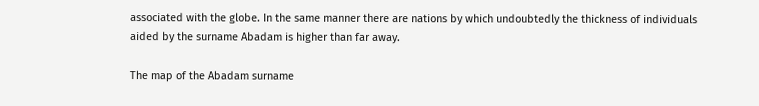associated with the globe. In the same manner there are nations by which undoubtedly the thickness of individuals aided by the surname Abadam is higher than far away.

The map of the Abadam surname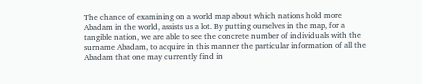The chance of examining on a world map about which nations hold more Abadam in the world, assists us a lot. By putting ourselves in the map, for a tangible nation, we are able to see the concrete number of individuals with the surname Abadam, to acquire in this manner the particular information of all the Abadam that one may currently find in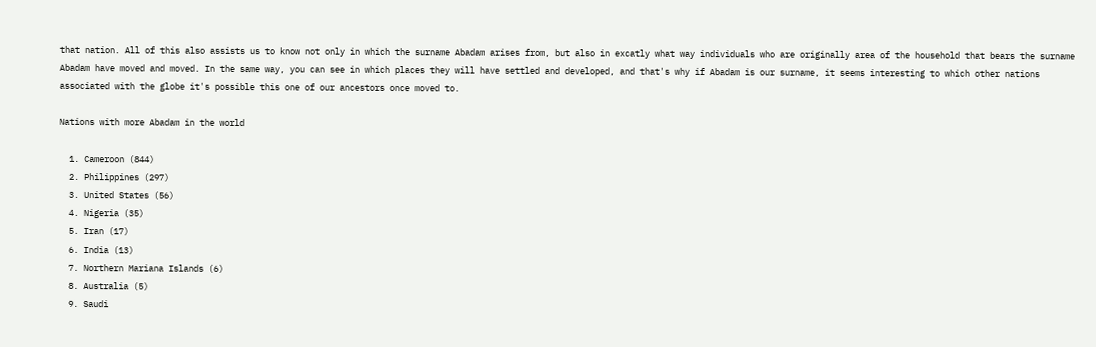that nation. All of this also assists us to know not only in which the surname Abadam arises from, but also in excatly what way individuals who are originally area of the household that bears the surname Abadam have moved and moved. In the same way, you can see in which places they will have settled and developed, and that's why if Abadam is our surname, it seems interesting to which other nations associated with the globe it's possible this one of our ancestors once moved to.

Nations with more Abadam in the world

  1. Cameroon (844)
  2. Philippines (297)
  3. United States (56)
  4. Nigeria (35)
  5. Iran (17)
  6. India (13)
  7. Northern Mariana Islands (6)
  8. Australia (5)
  9. Saudi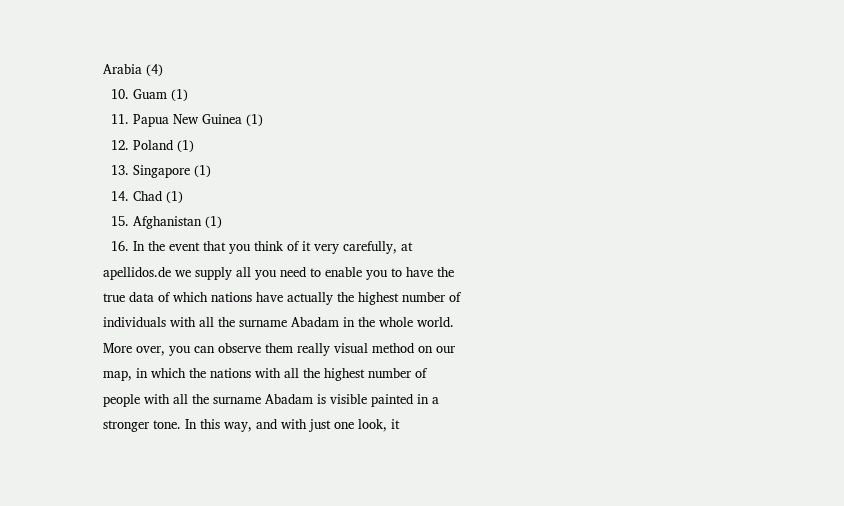Arabia (4)
  10. Guam (1)
  11. Papua New Guinea (1)
  12. Poland (1)
  13. Singapore (1)
  14. Chad (1)
  15. Afghanistan (1)
  16. In the event that you think of it very carefully, at apellidos.de we supply all you need to enable you to have the true data of which nations have actually the highest number of individuals with all the surname Abadam in the whole world. More over, you can observe them really visual method on our map, in which the nations with all the highest number of people with all the surname Abadam is visible painted in a stronger tone. In this way, and with just one look, it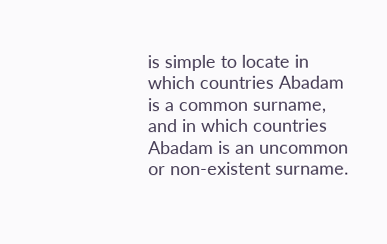is simple to locate in which countries Abadam is a common surname, and in which countries Abadam is an uncommon or non-existent surname.